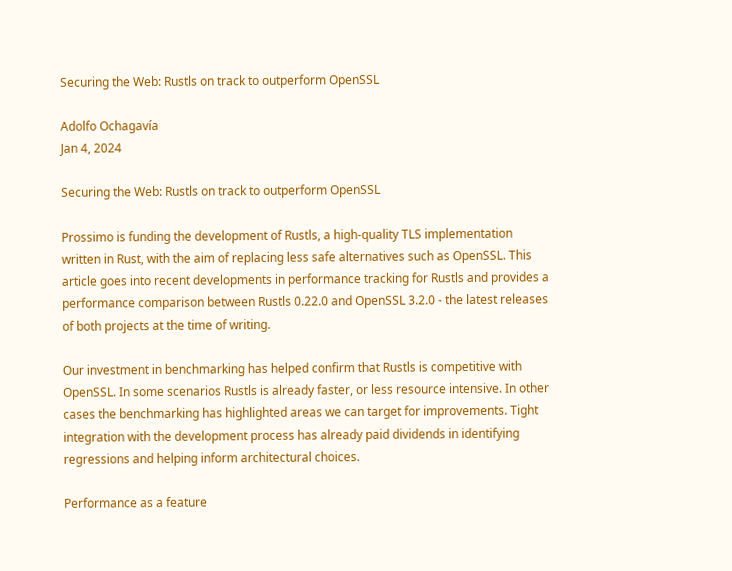Securing the Web: Rustls on track to outperform OpenSSL

Adolfo Ochagavía
Jan 4, 2024

Securing the Web: Rustls on track to outperform OpenSSL

Prossimo is funding the development of Rustls, a high-quality TLS implementation written in Rust, with the aim of replacing less safe alternatives such as OpenSSL. This article goes into recent developments in performance tracking for Rustls and provides a performance comparison between Rustls 0.22.0 and OpenSSL 3.2.0 - the latest releases of both projects at the time of writing.

Our investment in benchmarking has helped confirm that Rustls is competitive with OpenSSL. In some scenarios Rustls is already faster, or less resource intensive. In other cases the benchmarking has highlighted areas we can target for improvements. Tight integration with the development process has already paid dividends in identifying regressions and helping inform architectural choices.

Performance as a feature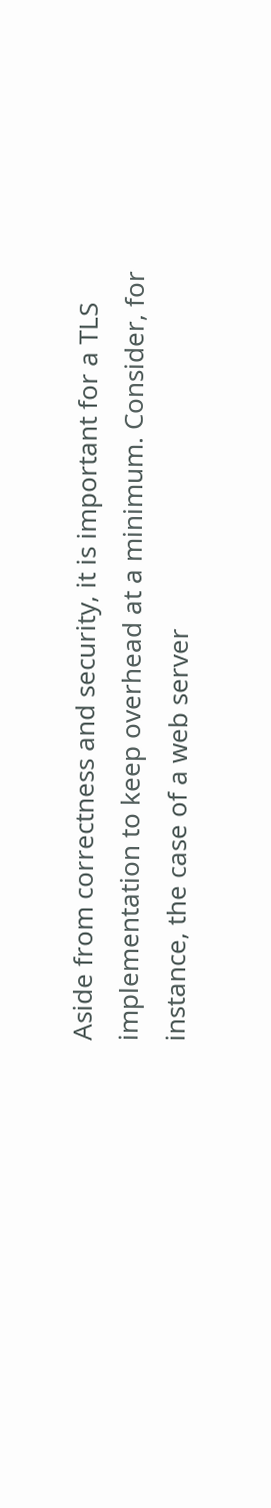Aside from correctness and security, it is important for a TLS implementation to keep overhead at a minimum. Consider, for instance, the case of a web server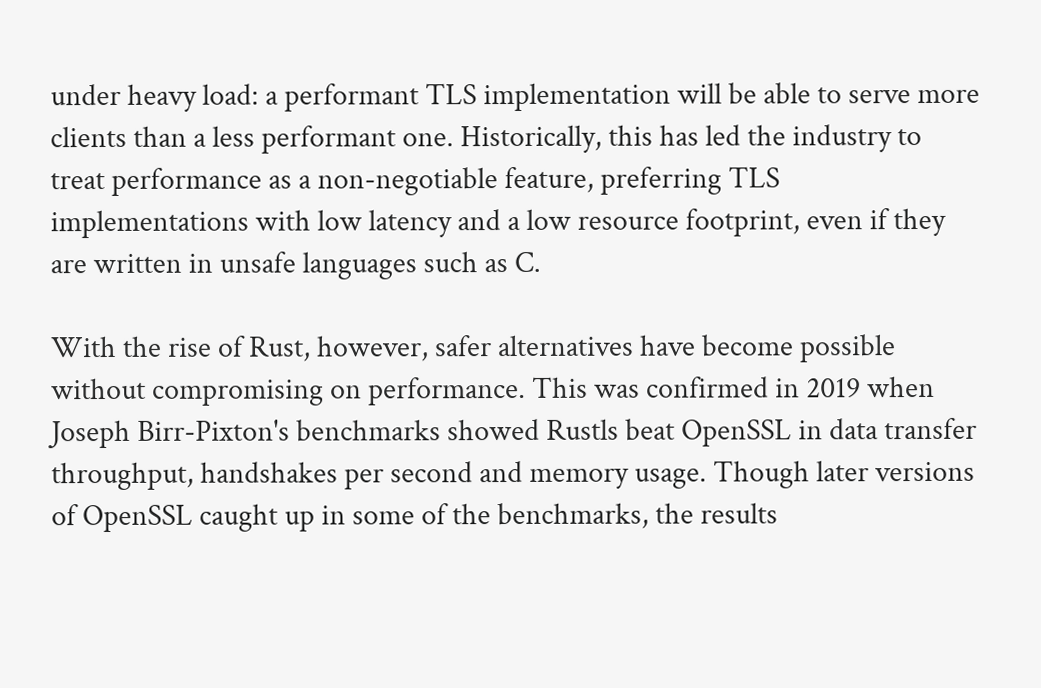under heavy load: a performant TLS implementation will be able to serve more clients than a less performant one. Historically, this has led the industry to treat performance as a non-negotiable feature, preferring TLS implementations with low latency and a low resource footprint, even if they are written in unsafe languages such as C.

With the rise of Rust, however, safer alternatives have become possible without compromising on performance. This was confirmed in 2019 when Joseph Birr-Pixton's benchmarks showed Rustls beat OpenSSL in data transfer throughput, handshakes per second and memory usage. Though later versions of OpenSSL caught up in some of the benchmarks, the results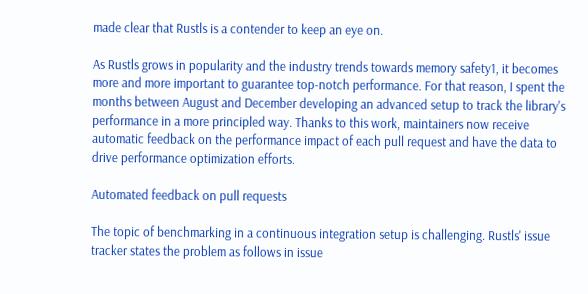made clear that Rustls is a contender to keep an eye on.

As Rustls grows in popularity and the industry trends towards memory safety1, it becomes more and more important to guarantee top-notch performance. For that reason, I spent the months between August and December developing an advanced setup to track the library's performance in a more principled way. Thanks to this work, maintainers now receive automatic feedback on the performance impact of each pull request and have the data to drive performance optimization efforts.

Automated feedback on pull requests

The topic of benchmarking in a continuous integration setup is challenging. Rustls' issue tracker states the problem as follows in issue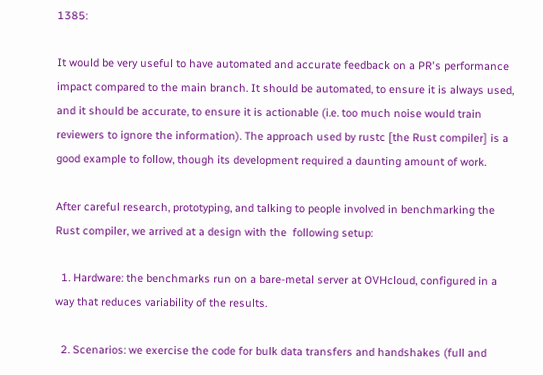1385:

It would be very useful to have automated and accurate feedback on a PR's performance impact compared to the main branch. It should be automated, to ensure it is always used, and it should be accurate, to ensure it is actionable (i.e. too much noise would train reviewers to ignore the information). The approach used by rustc [the Rust compiler] is a good example to follow, though its development required a daunting amount of work.

After careful research, prototyping, and talking to people involved in benchmarking the Rust compiler, we arrived at a design with the  following setup:

  1. Hardware: the benchmarks run on a bare-metal server at OVHcloud, configured in a way that reduces variability of the results.

  2. Scenarios: we exercise the code for bulk data transfers and handshakes (full and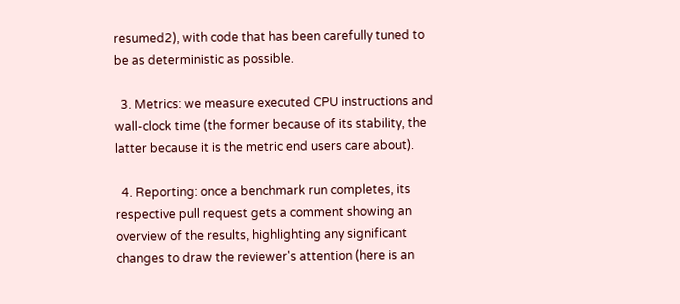resumed2), with code that has been carefully tuned to be as deterministic as possible.

  3. Metrics: we measure executed CPU instructions and wall-clock time (the former because of its stability, the latter because it is the metric end users care about).

  4. Reporting: once a benchmark run completes, its respective pull request gets a comment showing an overview of the results, highlighting any significant changes to draw the reviewer's attention (here is an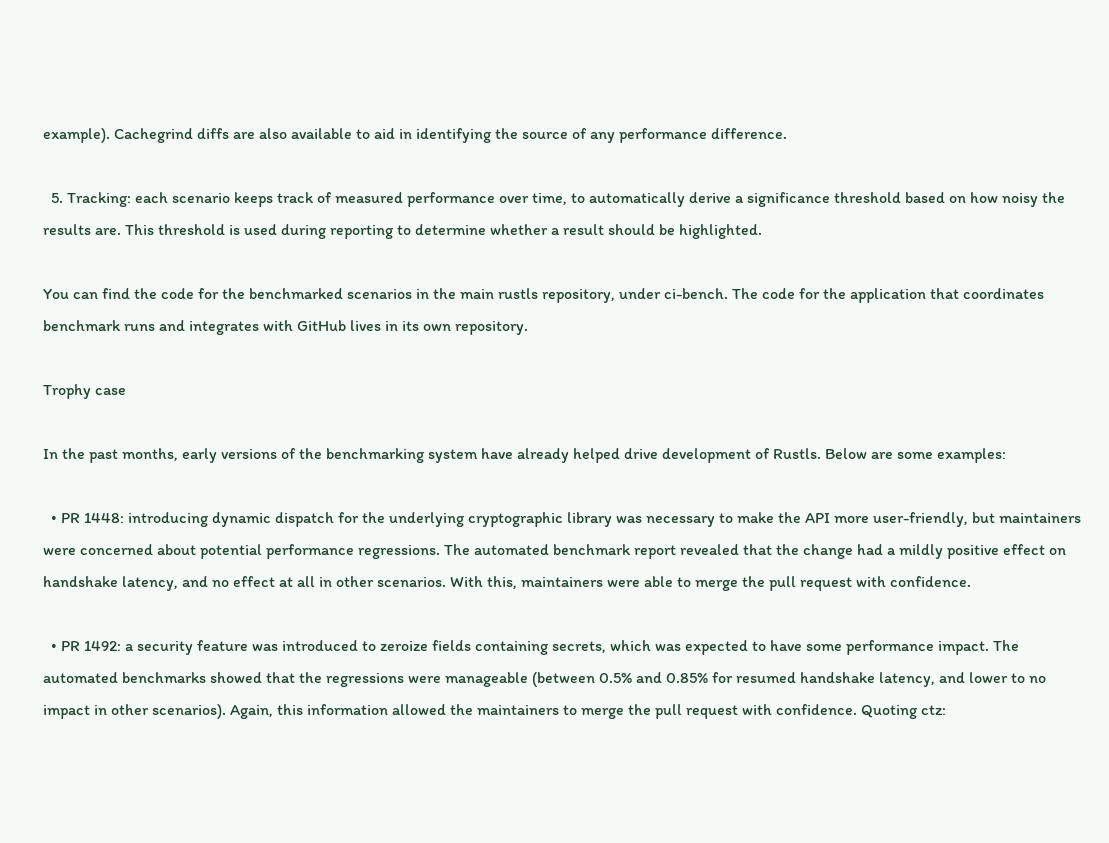example). Cachegrind diffs are also available to aid in identifying the source of any performance difference.

  5. Tracking: each scenario keeps track of measured performance over time, to automatically derive a significance threshold based on how noisy the results are. This threshold is used during reporting to determine whether a result should be highlighted.

You can find the code for the benchmarked scenarios in the main rustls repository, under ci-bench. The code for the application that coordinates benchmark runs and integrates with GitHub lives in its own repository.

Trophy case

In the past months, early versions of the benchmarking system have already helped drive development of Rustls. Below are some examples:

  • PR 1448: introducing dynamic dispatch for the underlying cryptographic library was necessary to make the API more user-friendly, but maintainers were concerned about potential performance regressions. The automated benchmark report revealed that the change had a mildly positive effect on handshake latency, and no effect at all in other scenarios. With this, maintainers were able to merge the pull request with confidence.

  • PR 1492: a security feature was introduced to zeroize fields containing secrets, which was expected to have some performance impact. The automated benchmarks showed that the regressions were manageable (between 0.5% and 0.85% for resumed handshake latency, and lower to no impact in other scenarios). Again, this information allowed the maintainers to merge the pull request with confidence. Quoting ctz: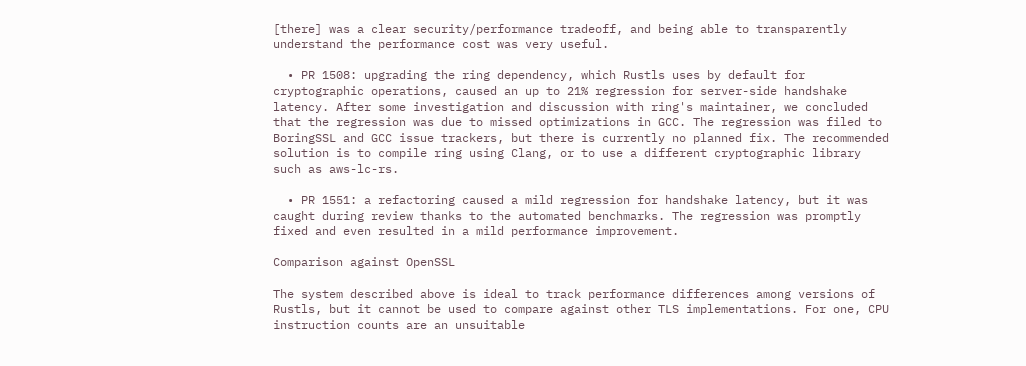[there] was a clear security/performance tradeoff, and being able to transparently understand the performance cost was very useful.

  • PR 1508: upgrading the ring dependency, which Rustls uses by default for cryptographic operations, caused an up to 21% regression for server-side handshake latency. After some investigation and discussion with ring's maintainer, we concluded that the regression was due to missed optimizations in GCC. The regression was filed to BoringSSL and GCC issue trackers, but there is currently no planned fix. The recommended solution is to compile ring using Clang, or to use a different cryptographic library such as aws-lc-rs.

  • PR 1551: a refactoring caused a mild regression for handshake latency, but it was caught during review thanks to the automated benchmarks. The regression was promptly fixed and even resulted in a mild performance improvement.

Comparison against OpenSSL

The system described above is ideal to track performance differences among versions of Rustls, but it cannot be used to compare against other TLS implementations. For one, CPU instruction counts are an unsuitable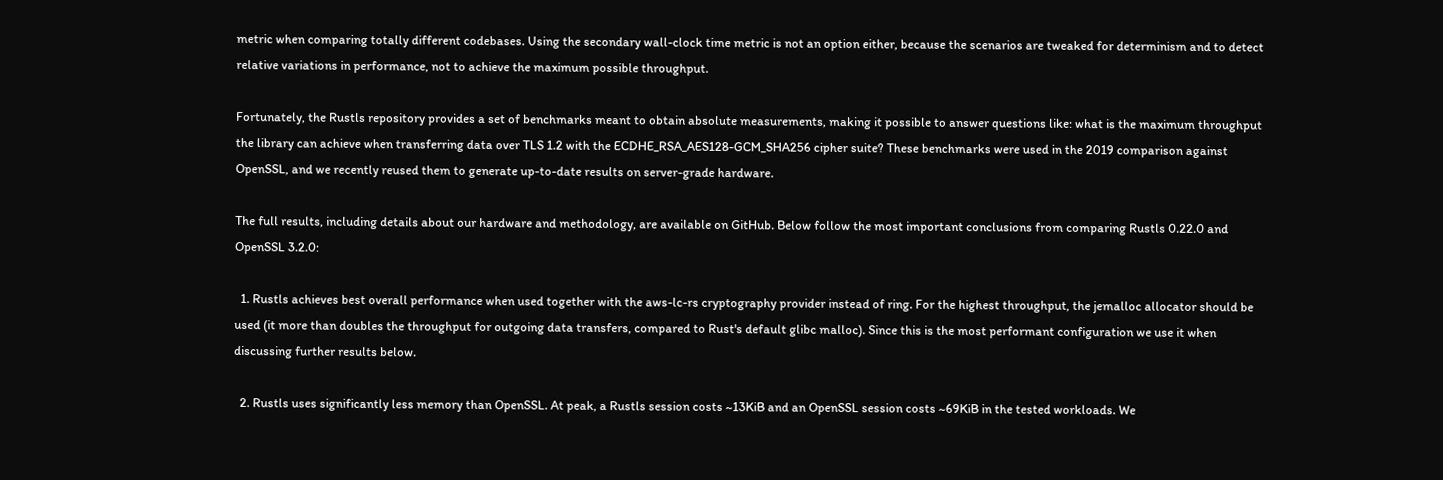metric when comparing totally different codebases. Using the secondary wall-clock time metric is not an option either, because the scenarios are tweaked for determinism and to detect relative variations in performance, not to achieve the maximum possible throughput.

Fortunately, the Rustls repository provides a set of benchmarks meant to obtain absolute measurements, making it possible to answer questions like: what is the maximum throughput the library can achieve when transferring data over TLS 1.2 with the ECDHE_RSA_AES128-GCM_SHA256 cipher suite? These benchmarks were used in the 2019 comparison against OpenSSL, and we recently reused them to generate up-to-date results on server-grade hardware.

The full results, including details about our hardware and methodology, are available on GitHub. Below follow the most important conclusions from comparing Rustls 0.22.0 and OpenSSL 3.2.0:

  1. Rustls achieves best overall performance when used together with the aws-lc-rs cryptography provider instead of ring. For the highest throughput, the jemalloc allocator should be used (it more than doubles the throughput for outgoing data transfers, compared to Rust's default glibc malloc). Since this is the most performant configuration we use it when discussing further results below.

  2. Rustls uses significantly less memory than OpenSSL. At peak, a Rustls session costs ~13KiB and an OpenSSL session costs ~69KiB in the tested workloads. We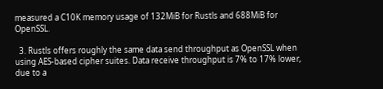measured a C10K memory usage of 132MiB for Rustls and 688MiB for OpenSSL.

  3. Rustls offers roughly the same data send throughput as OpenSSL when using AES-based cipher suites. Data receive throughput is 7% to 17% lower, due to a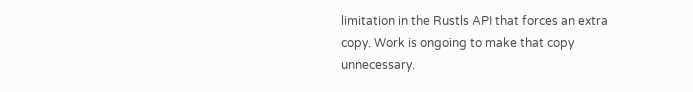limitation in the Rustls API that forces an extra copy. Work is ongoing to make that copy unnecessary.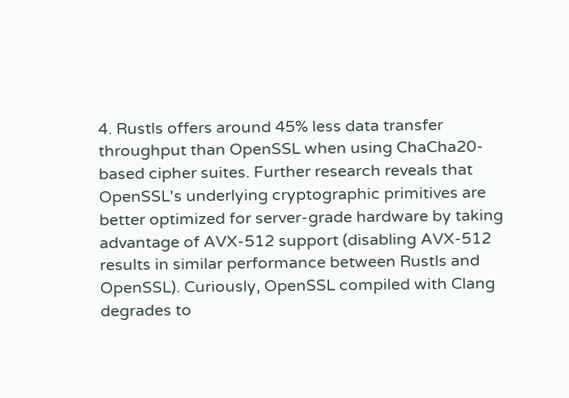4. Rustls offers around 45% less data transfer throughput than OpenSSL when using ChaCha20-based cipher suites. Further research reveals that OpenSSL's underlying cryptographic primitives are better optimized for server-grade hardware by taking advantage of AVX-512 support (disabling AVX-512 results in similar performance between Rustls and OpenSSL). Curiously, OpenSSL compiled with Clang degrades to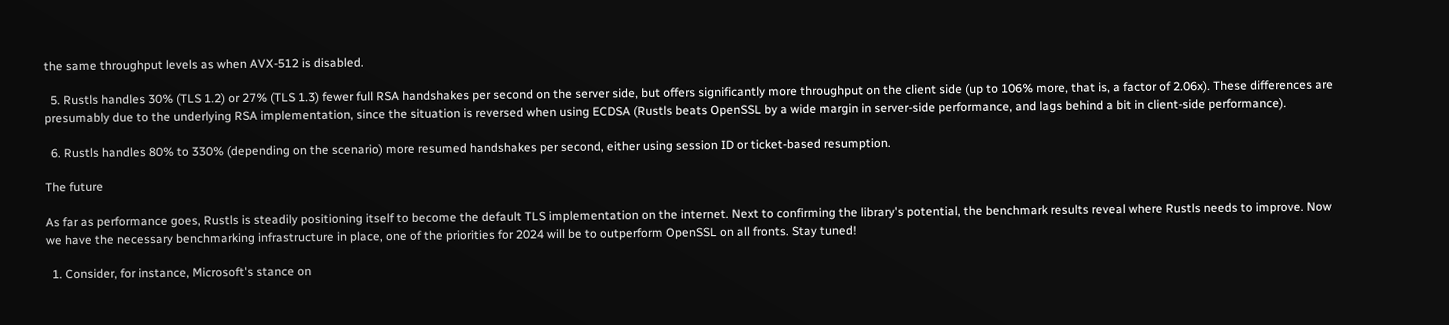the same throughput levels as when AVX-512 is disabled.

  5. Rustls handles 30% (TLS 1.2) or 27% (TLS 1.3) fewer full RSA handshakes per second on the server side, but offers significantly more throughput on the client side (up to 106% more, that is, a factor of 2.06x). These differences are presumably due to the underlying RSA implementation, since the situation is reversed when using ECDSA (Rustls beats OpenSSL by a wide margin in server-side performance, and lags behind a bit in client-side performance).

  6. Rustls handles 80% to 330% (depending on the scenario) more resumed handshakes per second, either using session ID or ticket-based resumption.

The future

As far as performance goes, Rustls is steadily positioning itself to become the default TLS implementation on the internet. Next to confirming the library's potential, the benchmark results reveal where Rustls needs to improve. Now we have the necessary benchmarking infrastructure in place, one of the priorities for 2024 will be to outperform OpenSSL on all fronts. Stay tuned!

  1. Consider, for instance, Microsoft's stance on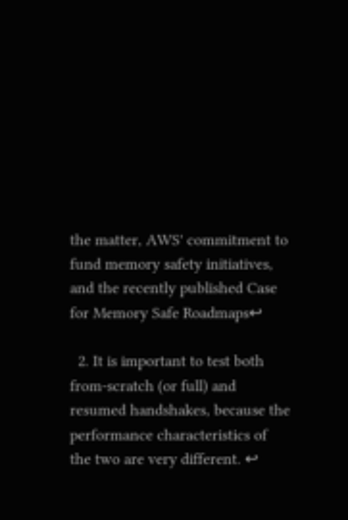the matter, AWS' commitment to fund memory safety initiatives, and the recently published Case for Memory Safe Roadmaps↩

  2. It is important to test both from-scratch (or full) and resumed handshakes, because the performance characteristics of the two are very different. ↩